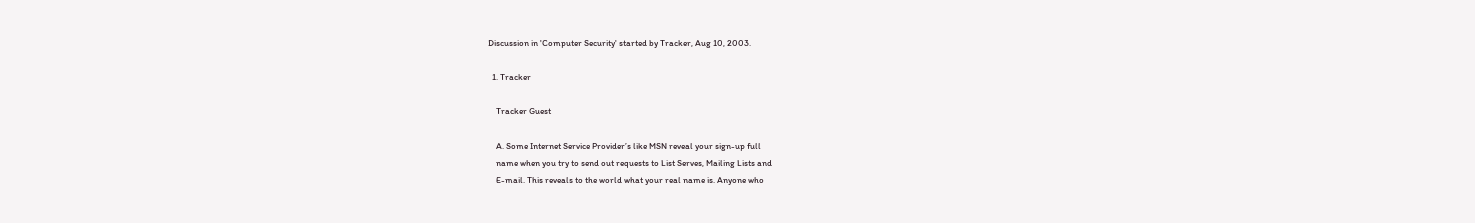Discussion in 'Computer Security' started by Tracker, Aug 10, 2003.

  1. Tracker

    Tracker Guest

    A. Some Internet Service Provider’s like MSN reveal your sign-up full
    name when you try to send out requests to List Serves, Mailing Lists and
    E-mail. This reveals to the world what your real name is. Anyone who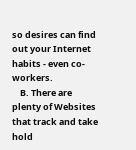so desires can find out your Internet habits - even co-workers.
    B. There are plenty of Websites that track and take hold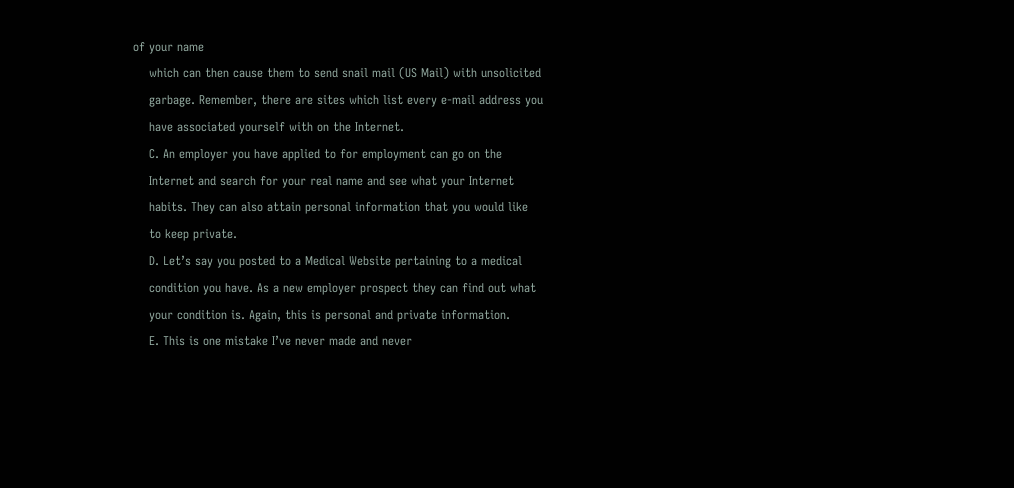of your name
    which can then cause them to send snail mail (US Mail) with unsolicited
    garbage. Remember, there are sites which list every e-mail address you
    have associated yourself with on the Internet.
    C. An employer you have applied to for employment can go on the
    Internet and search for your real name and see what your Internet
    habits. They can also attain personal information that you would like
    to keep private.
    D. Let’s say you posted to a Medical Website pertaining to a medical
    condition you have. As a new employer prospect they can find out what
    your condition is. Again, this is personal and private information.
    E. This is one mistake I’ve never made and never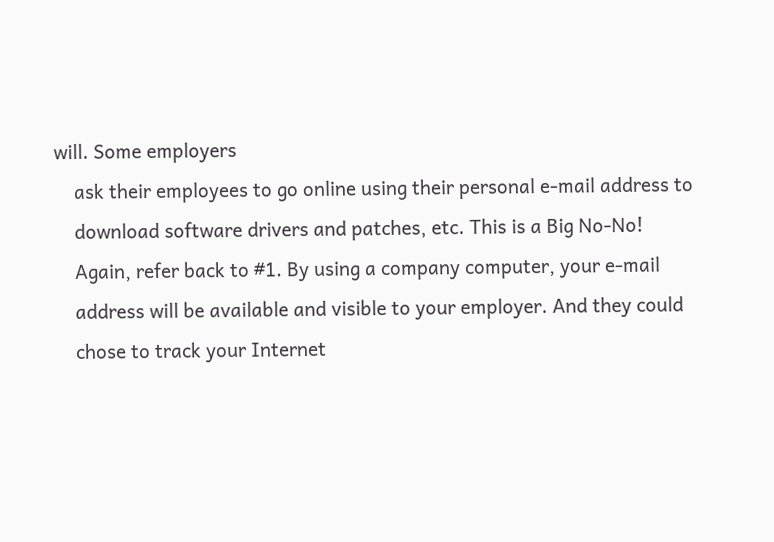will. Some employers
    ask their employees to go online using their personal e-mail address to
    download software drivers and patches, etc. This is a Big No-No!
    Again, refer back to #1. By using a company computer, your e-mail
    address will be available and visible to your employer. And they could
    chose to track your Internet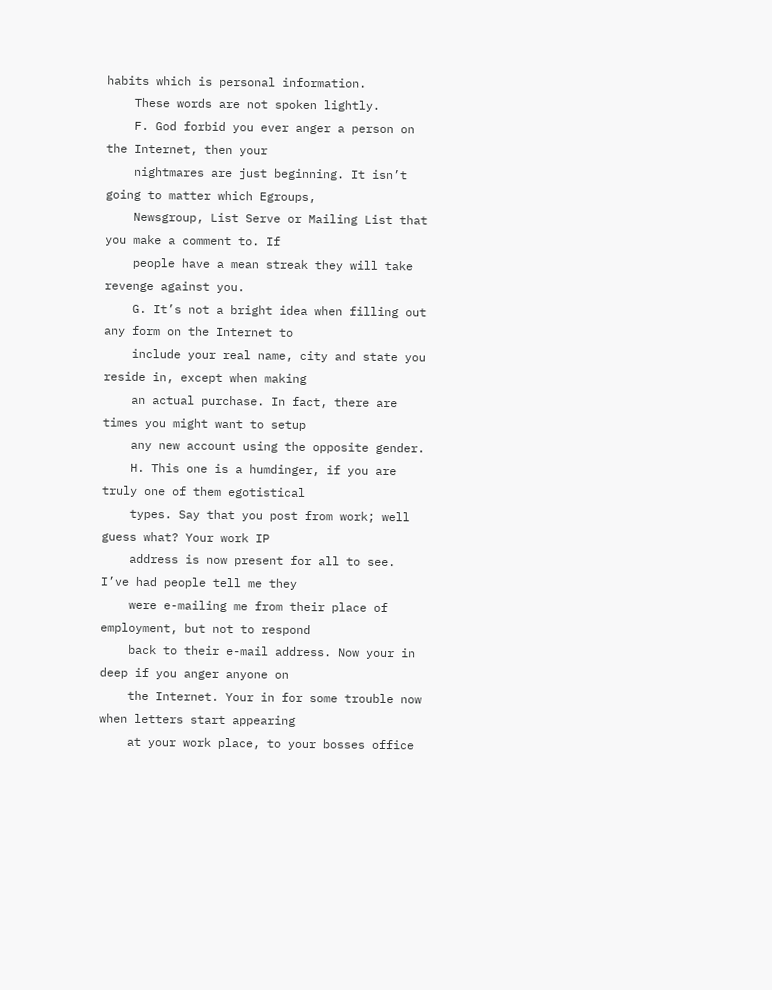habits which is personal information.
    These words are not spoken lightly.
    F. God forbid you ever anger a person on the Internet, then your
    nightmares are just beginning. It isn’t going to matter which Egroups,
    Newsgroup, List Serve or Mailing List that you make a comment to. If
    people have a mean streak they will take revenge against you.
    G. It’s not a bright idea when filling out any form on the Internet to
    include your real name, city and state you reside in, except when making
    an actual purchase. In fact, there are times you might want to setup
    any new account using the opposite gender.
    H. This one is a humdinger, if you are truly one of them egotistical
    types. Say that you post from work; well guess what? Your work IP
    address is now present for all to see. I’ve had people tell me they
    were e-mailing me from their place of employment, but not to respond
    back to their e-mail address. Now your in deep if you anger anyone on
    the Internet. Your in for some trouble now when letters start appearing
    at your work place, to your bosses office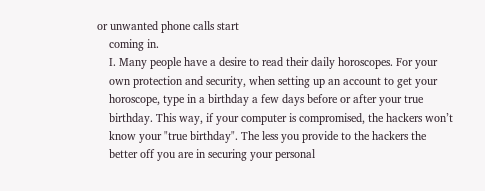or unwanted phone calls start
    coming in.
    I. Many people have a desire to read their daily horoscopes. For your
    own protection and security, when setting up an account to get your
    horoscope, type in a birthday a few days before or after your true
    birthday. This way, if your computer is compromised, the hackers won’t
    know your "true birthday". The less you provide to the hackers the
    better off you are in securing your personal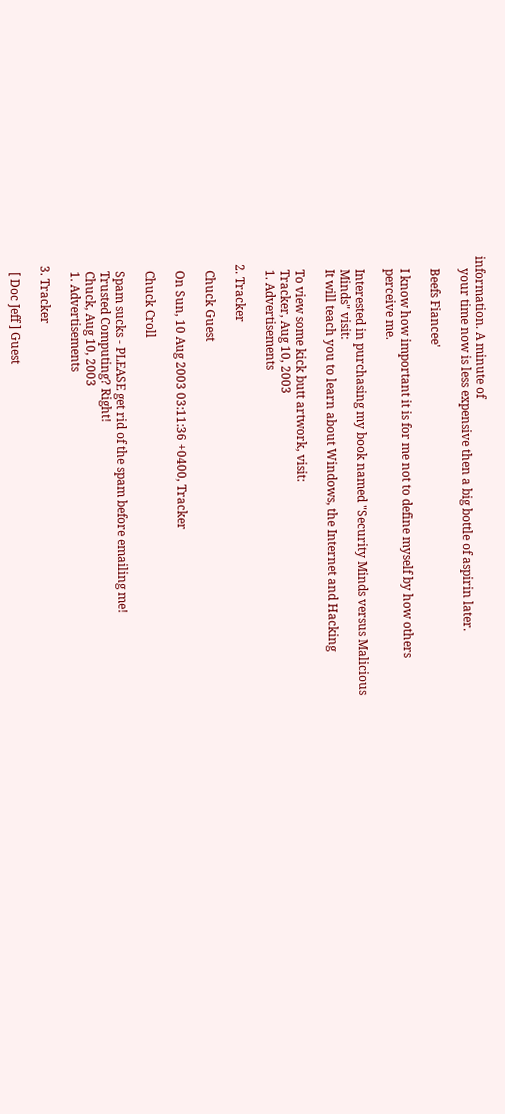information. A minute of
    your time now is less expensive then a big bottle of aspirin later.

    Beefs Fiancee'

    I know how important it is for me not to define myself by how others
    perceive me.

    Interested in purchasing my book named "Security Minds versus Malicious
    Minds" visit:
    It will teach you to learn about Windows, the Internet and Hacking

    To view some kick butt artwork, visit:
    Tracker, Aug 10, 2003
    1. Advertisements

  2. Tracker

    Chuck Guest

    On Sun, 10 Aug 2003 03:11:36 +0400, Tracker

    Chuck Croll

    Spam sucks - PLEASE get rid of the spam before emailing me!
    Trusted Computing? Right!
    Chuck, Aug 10, 2003
    1. Advertisements

  3. Tracker

    [ Doc Jeff ] Guest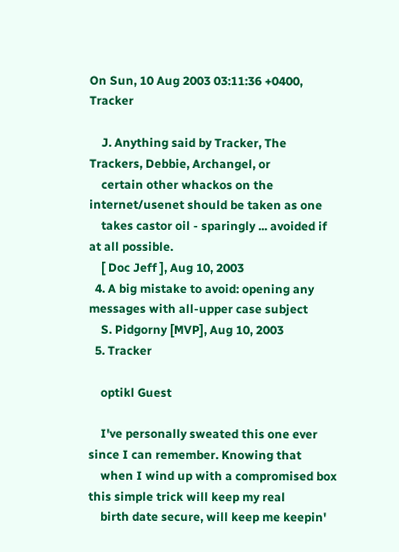On Sun, 10 Aug 2003 03:11:36 +0400, Tracker

    J. Anything said by Tracker, The Trackers, Debbie, Archangel, or
    certain other whackos on the internet/usenet should be taken as one
    takes castor oil - sparingly ... avoided if at all possible.
    [ Doc Jeff ], Aug 10, 2003
  4. A big mistake to avoid: opening any messages with all-upper case subject
    S. Pidgorny [MVP], Aug 10, 2003
  5. Tracker

    optikl Guest

    I've personally sweated this one ever since I can remember. Knowing that
    when I wind up with a compromised box this simple trick will keep my real
    birth date secure, will keep me keepin'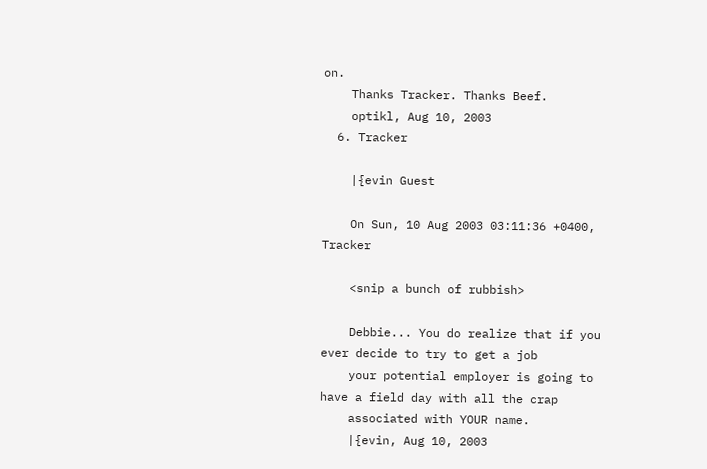on.
    Thanks Tracker. Thanks Beef.
    optikl, Aug 10, 2003
  6. Tracker

    |{evin Guest

    On Sun, 10 Aug 2003 03:11:36 +0400, Tracker

    <snip a bunch of rubbish>

    Debbie... You do realize that if you ever decide to try to get a job
    your potential employer is going to have a field day with all the crap
    associated with YOUR name.
    |{evin, Aug 10, 2003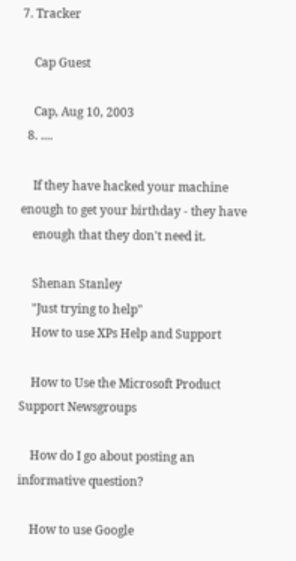7. Tracker

    Cap Guest

    Cap, Aug 10, 2003
  8. ....

    If they have hacked your machine enough to get your birthday - they have
    enough that they don't need it.

    Shenan Stanley
    "Just trying to help"
    How to use XPs Help and Support

    How to Use the Microsoft Product Support Newsgroups

    How do I go about posting an informative question?

    How to use Google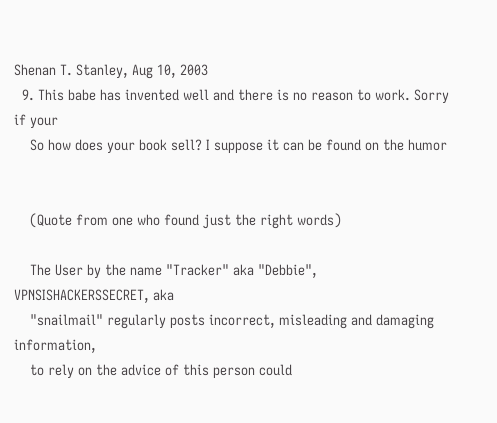Shenan T. Stanley, Aug 10, 2003
  9. This babe has invented well and there is no reason to work. Sorry if your
    So how does your book sell? I suppose it can be found on the humor


    (Quote from one who found just the right words)

    The User by the name "Tracker" aka "Debbie", VPNSISHACKERSSECRET, aka
    "snailmail" regularly posts incorrect, misleading and damaging information,
    to rely on the advice of this person could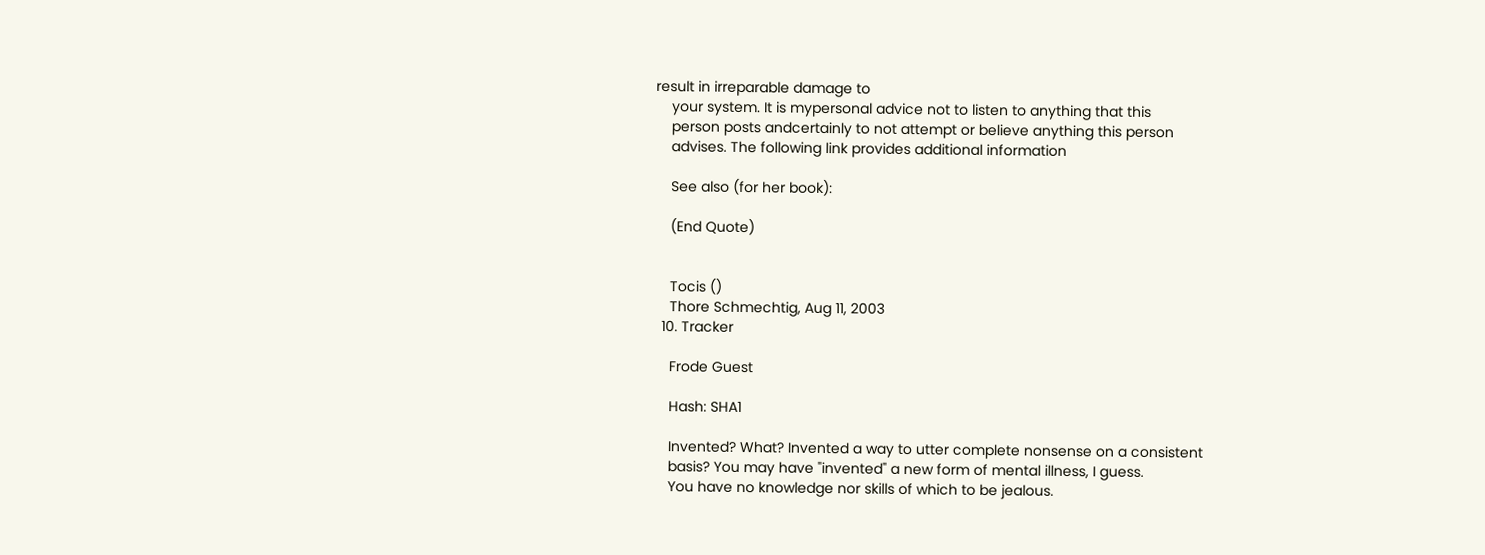result in irreparable damage to
    your system. It is mypersonal advice not to listen to anything that this
    person posts andcertainly to not attempt or believe anything this person
    advises. The following link provides additional information

    See also (for her book):

    (End Quote)


    Tocis ()
    Thore Schmechtig, Aug 11, 2003
  10. Tracker

    Frode Guest

    Hash: SHA1

    Invented? What? Invented a way to utter complete nonsense on a consistent
    basis? You may have "invented" a new form of mental illness, I guess.
    You have no knowledge nor skills of which to be jealous.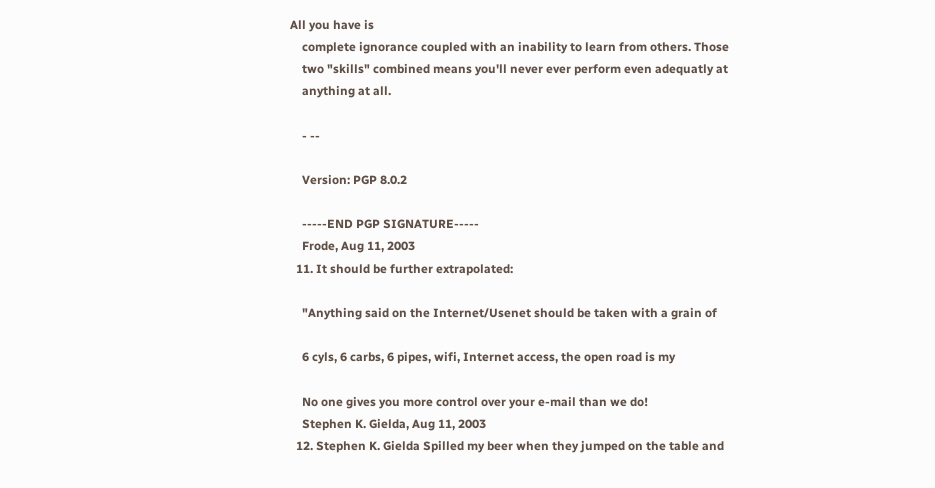All you have is
    complete ignorance coupled with an inability to learn from others. Those
    two "skills" combined means you'll never ever perform even adequatly at
    anything at all.

    - --

    Version: PGP 8.0.2

    -----END PGP SIGNATURE-----
    Frode, Aug 11, 2003
  11. It should be further extrapolated:

    "Anything said on the Internet/Usenet should be taken with a grain of

    6 cyls, 6 carbs, 6 pipes, wifi, Internet access, the open road is my

    No one gives you more control over your e-mail than we do!
    Stephen K. Gielda, Aug 11, 2003
  12. Stephen K. Gielda Spilled my beer when they jumped on the table and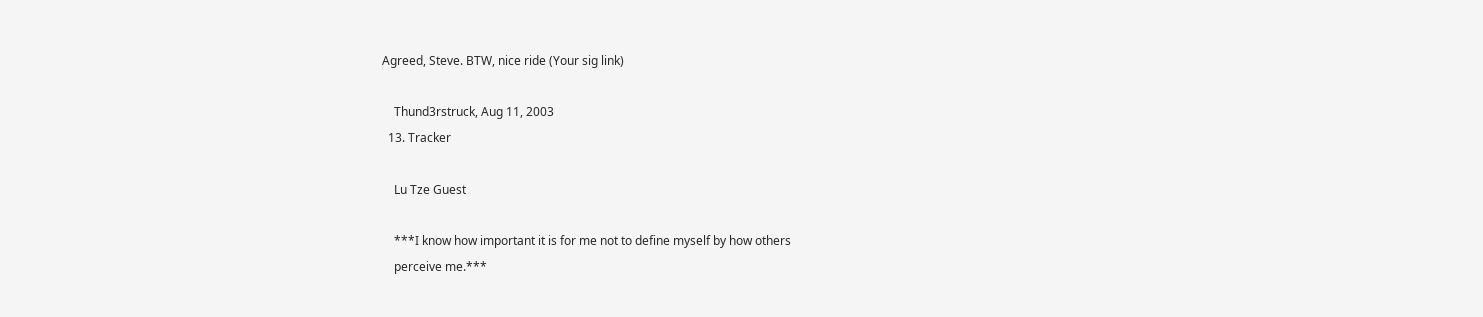Agreed, Steve. BTW, nice ride (Your sig link)

    Thund3rstruck, Aug 11, 2003
  13. Tracker

    Lu Tze Guest

    ***I know how important it is for me not to define myself by how others
    perceive me.***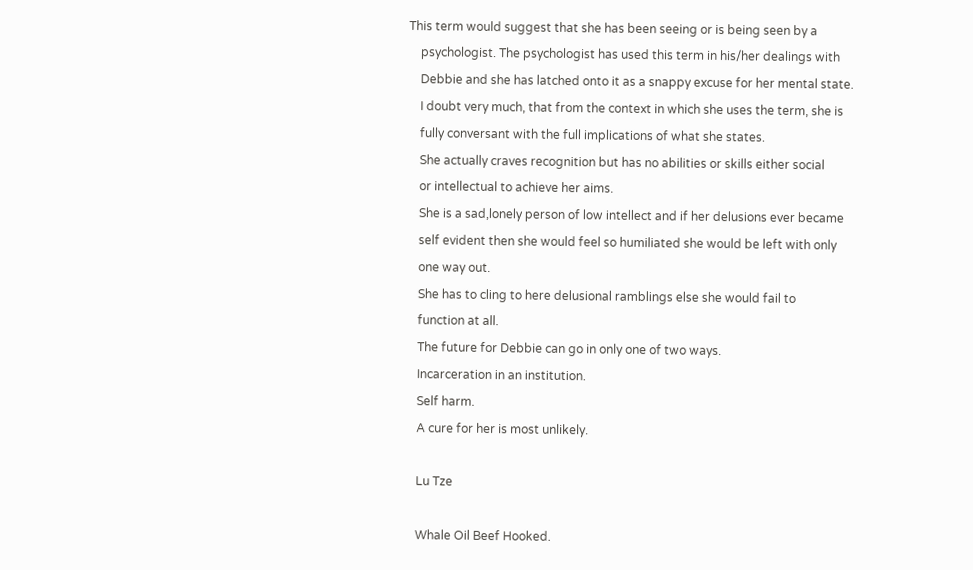This term would suggest that she has been seeing or is being seen by a
    psychologist. The psychologist has used this term in his/her dealings with
    Debbie and she has latched onto it as a snappy excuse for her mental state.
    I doubt very much, that from the context in which she uses the term, she is
    fully conversant with the full implications of what she states.
    She actually craves recognition but has no abilities or skills either social
    or intellectual to achieve her aims.
    She is a sad,lonely person of low intellect and if her delusions ever became
    self evident then she would feel so humiliated she would be left with only
    one way out.
    She has to cling to here delusional ramblings else she would fail to
    function at all.
    The future for Debbie can go in only one of two ways.
    Incarceration in an institution.
    Self harm.
    A cure for her is most unlikely.

    Lu Tze

    Whale Oil Beef Hooked.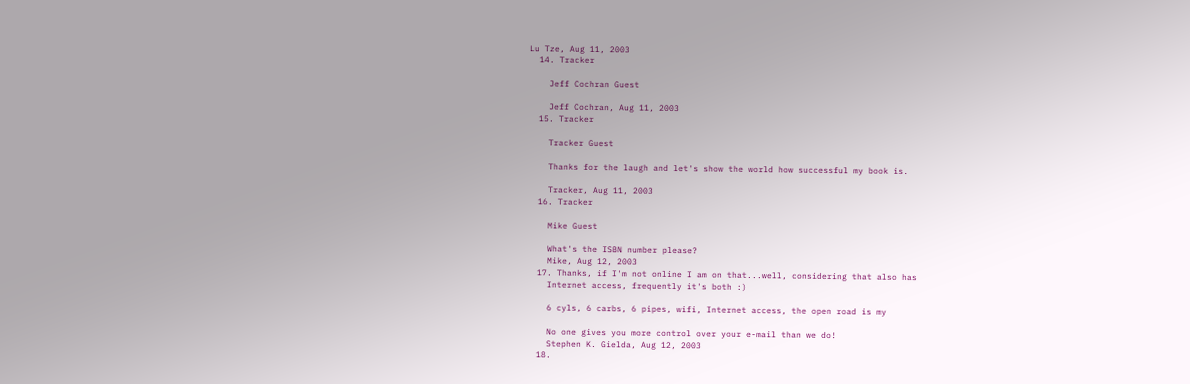Lu Tze, Aug 11, 2003
  14. Tracker

    Jeff Cochran Guest

    Jeff Cochran, Aug 11, 2003
  15. Tracker

    Tracker Guest

    Thanks for the laugh and let's show the world how successful my book is.

    Tracker, Aug 11, 2003
  16. Tracker

    Mike Guest

    What's the ISBN number please?
    Mike, Aug 12, 2003
  17. Thanks, if I'm not online I am on that...well, considering that also has
    Internet access, frequently it's both :)

    6 cyls, 6 carbs, 6 pipes, wifi, Internet access, the open road is my

    No one gives you more control over your e-mail than we do!
    Stephen K. Gielda, Aug 12, 2003
  18.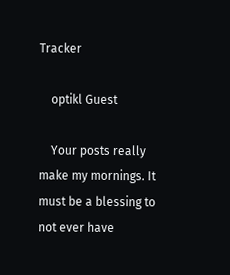Tracker

    optikl Guest

    Your posts really make my mornings. It must be a blessing to not ever have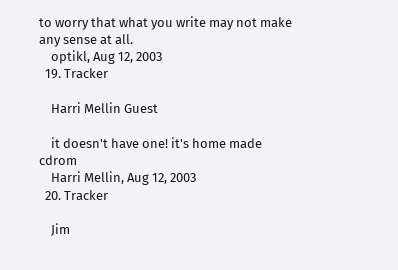to worry that what you write may not make any sense at all.
    optikl, Aug 12, 2003
  19. Tracker

    Harri Mellin Guest

    it doesn't have one! it's home made cdrom
    Harri Mellin, Aug 12, 2003
  20. Tracker

    Jim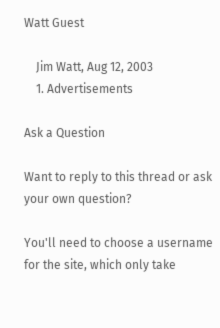Watt Guest

    Jim Watt, Aug 12, 2003
    1. Advertisements

Ask a Question

Want to reply to this thread or ask your own question?

You'll need to choose a username for the site, which only take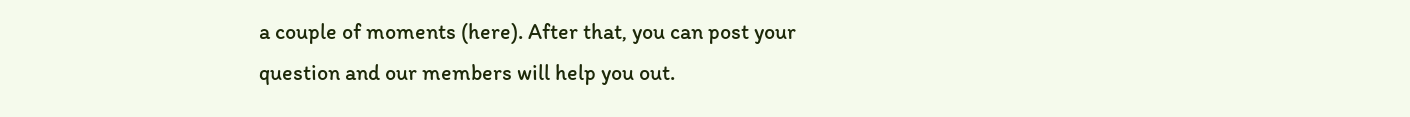a couple of moments (here). After that, you can post your question and our members will help you out.